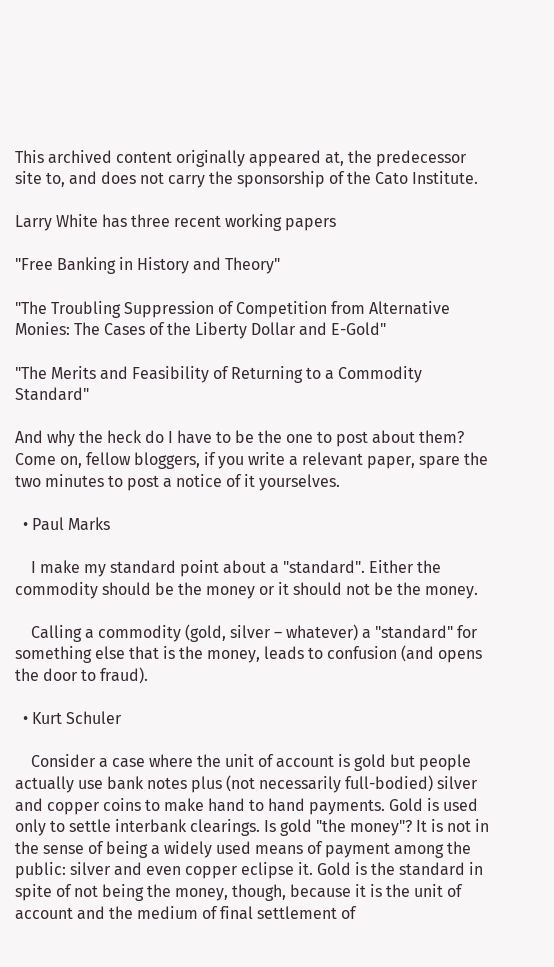This archived content originally appeared at, the predecessor site to, and does not carry the sponsorship of the Cato Institute.

Larry White has three recent working papers

"Free Banking in History and Theory"

"The Troubling Suppression of Competition from Alternative Monies: The Cases of the Liberty Dollar and E-Gold"

"The Merits and Feasibility of Returning to a Commodity Standard"

And why the heck do I have to be the one to post about them? Come on, fellow bloggers, if you write a relevant paper, spare the two minutes to post a notice of it yourselves.

  • Paul Marks

    I make my standard point about a "standard". Either the commodity should be the money or it should not be the money.

    Calling a commodity (gold, silver – whatever) a "standard" for something else that is the money, leads to confusion (and opens the door to fraud).

  • Kurt Schuler

    Consider a case where the unit of account is gold but people actually use bank notes plus (not necessarily full-bodied) silver and copper coins to make hand to hand payments. Gold is used only to settle interbank clearings. Is gold "the money"? It is not in the sense of being a widely used means of payment among the public: silver and even copper eclipse it. Gold is the standard in spite of not being the money, though, because it is the unit of account and the medium of final settlement of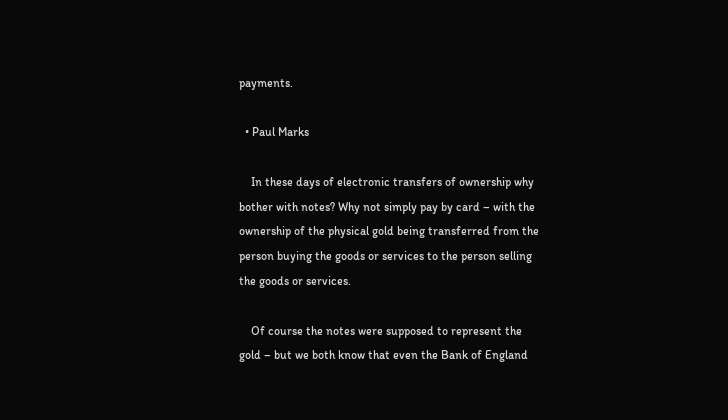payments.

  • Paul Marks

    In these days of electronic transfers of ownership why bother with notes? Why not simply pay by card – with the ownership of the physical gold being transferred from the person buying the goods or services to the person selling the goods or services.

    Of course the notes were supposed to represent the gold – but we both know that even the Bank of England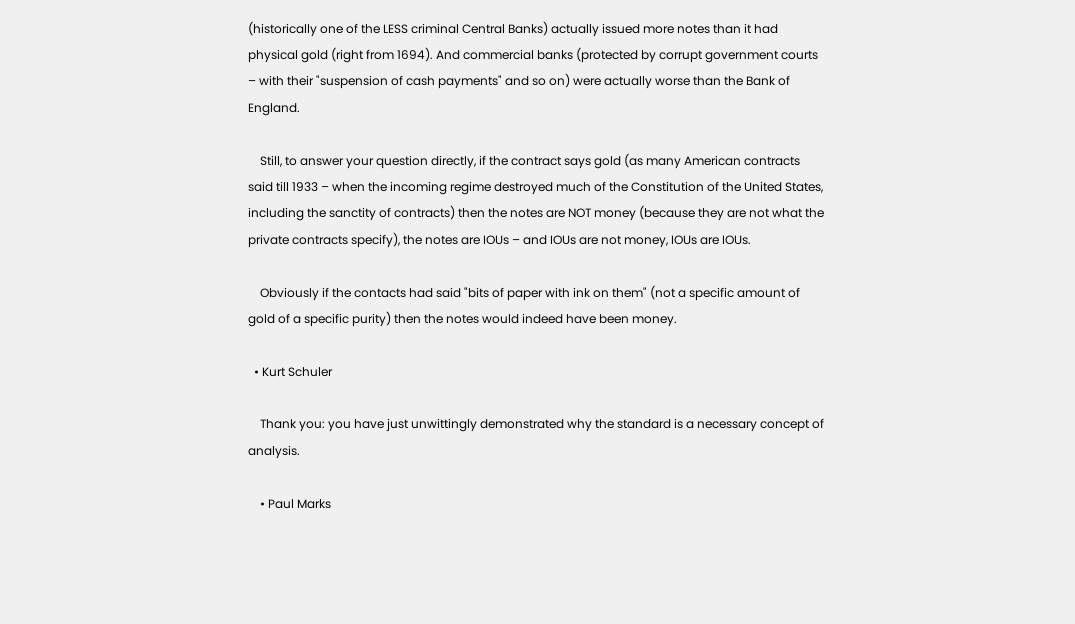(historically one of the LESS criminal Central Banks) actually issued more notes than it had physical gold (right from 1694). And commercial banks (protected by corrupt government courts – with their "suspension of cash payments" and so on) were actually worse than the Bank of England.

    Still, to answer your question directly, if the contract says gold (as many American contracts said till 1933 – when the incoming regime destroyed much of the Constitution of the United States, including the sanctity of contracts) then the notes are NOT money (because they are not what the private contracts specify), the notes are IOUs – and IOUs are not money, IOUs are IOUs.

    Obviously if the contacts had said "bits of paper with ink on them" (not a specific amount of gold of a specific purity) then the notes would indeed have been money.

  • Kurt Schuler

    Thank you: you have just unwittingly demonstrated why the standard is a necessary concept of analysis.

    • Paul Marks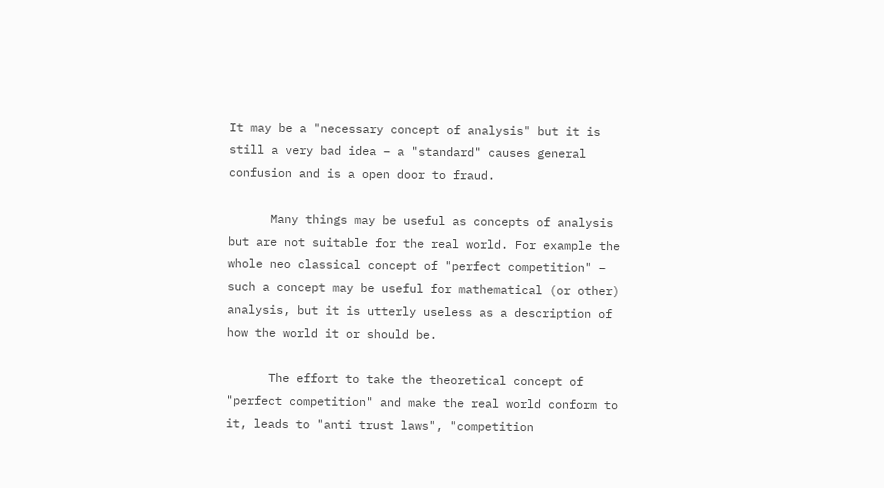It may be a "necessary concept of analysis" but it is still a very bad idea – a "standard" causes general confusion and is a open door to fraud.

      Many things may be useful as concepts of analysis but are not suitable for the real world. For example the whole neo classical concept of "perfect competition" – such a concept may be useful for mathematical (or other) analysis, but it is utterly useless as a description of how the world it or should be.

      The effort to take the theoretical concept of "perfect competition" and make the real world conform to it, leads to "anti trust laws", "competition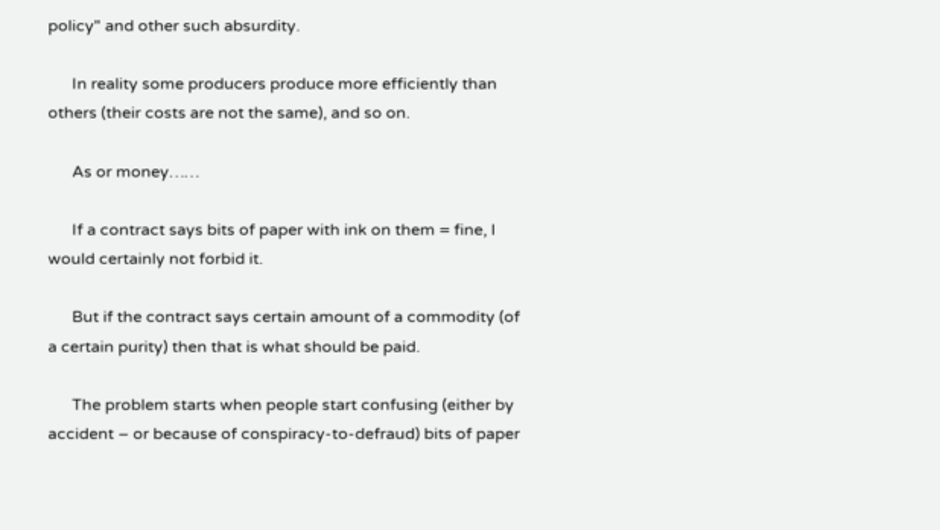policy" and other such absurdity.

      In reality some producers produce more efficiently than others (their costs are not the same), and so on.

      As or money……

      If a contract says bits of paper with ink on them = fine, I would certainly not forbid it.

      But if the contract says certain amount of a commodity (of a certain purity) then that is what should be paid.

      The problem starts when people start confusing (either by accident – or because of conspiracy-to-defraud) bits of paper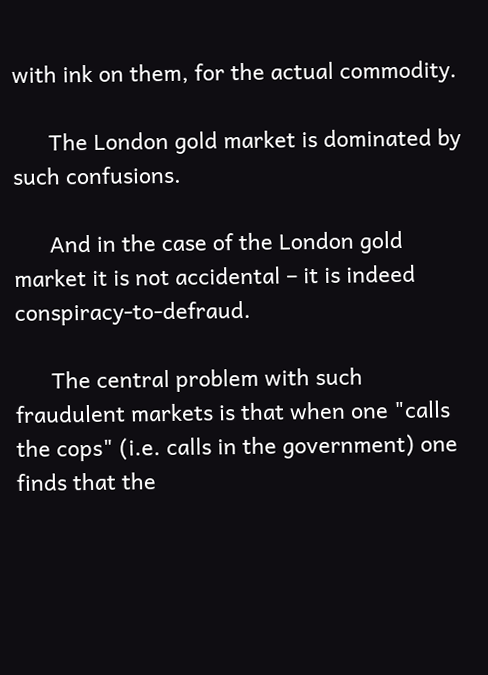with ink on them, for the actual commodity.

      The London gold market is dominated by such confusions.

      And in the case of the London gold market it is not accidental – it is indeed conspiracy-to-defraud.

      The central problem with such fraudulent markets is that when one "calls the cops" (i.e. calls in the government) one finds that the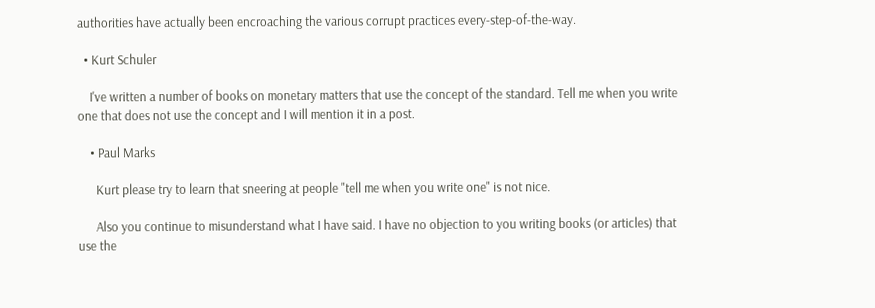authorities have actually been encroaching the various corrupt practices every-step-of-the-way.

  • Kurt Schuler

    I've written a number of books on monetary matters that use the concept of the standard. Tell me when you write one that does not use the concept and I will mention it in a post.

    • Paul Marks

      Kurt please try to learn that sneering at people "tell me when you write one" is not nice.

      Also you continue to misunderstand what I have said. I have no objection to you writing books (or articles) that use the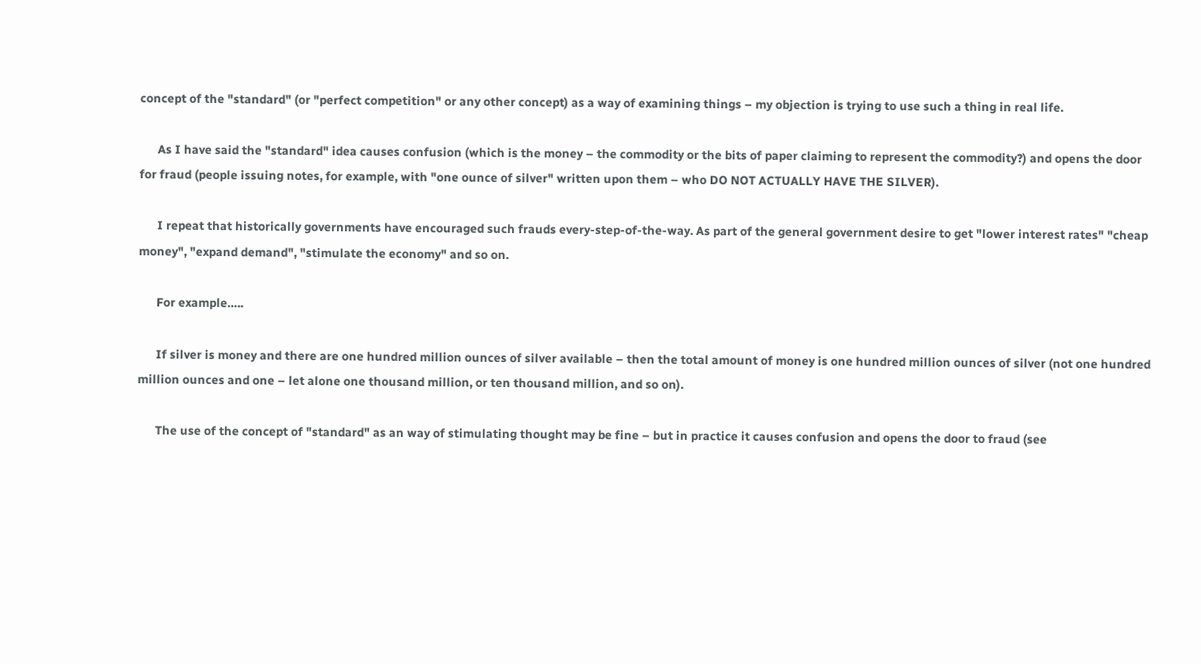concept of the "standard" (or "perfect competition" or any other concept) as a way of examining things – my objection is trying to use such a thing in real life.

      As I have said the "standard" idea causes confusion (which is the money – the commodity or the bits of paper claiming to represent the commodity?) and opens the door for fraud (people issuing notes, for example, with "one ounce of silver" written upon them – who DO NOT ACTUALLY HAVE THE SILVER).

      I repeat that historically governments have encouraged such frauds every-step-of-the-way. As part of the general government desire to get "lower interest rates" "cheap money", "expand demand", "stimulate the economy" and so on.

      For example…..

      If silver is money and there are one hundred million ounces of silver available – then the total amount of money is one hundred million ounces of silver (not one hundred million ounces and one – let alone one thousand million, or ten thousand million, and so on).

      The use of the concept of "standard" as an way of stimulating thought may be fine – but in practice it causes confusion and opens the door to fraud (see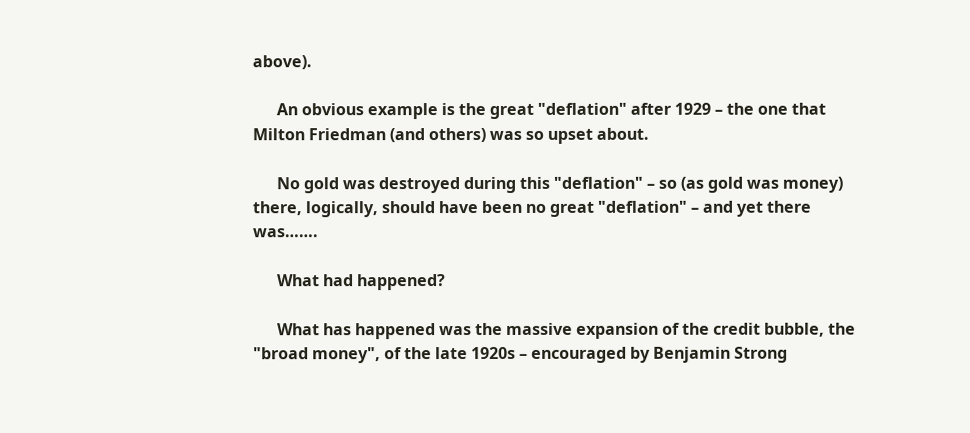above).

      An obvious example is the great "deflation" after 1929 – the one that Milton Friedman (and others) was so upset about.

      No gold was destroyed during this "deflation" – so (as gold was money) there, logically, should have been no great "deflation" – and yet there was…….

      What had happened?

      What has happened was the massive expansion of the credit bubble, the "broad money", of the late 1920s – encouraged by Benjamin Strong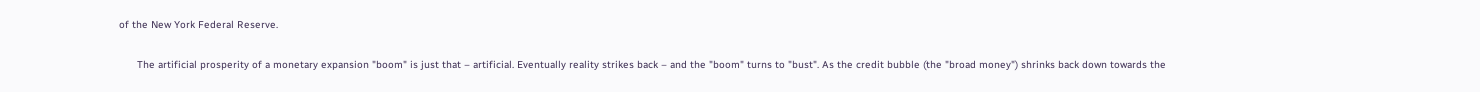of the New York Federal Reserve.

      The artificial prosperity of a monetary expansion "boom" is just that – artificial. Eventually reality strikes back – and the "boom" turns to "bust". As the credit bubble (the "broad money") shrinks back down towards the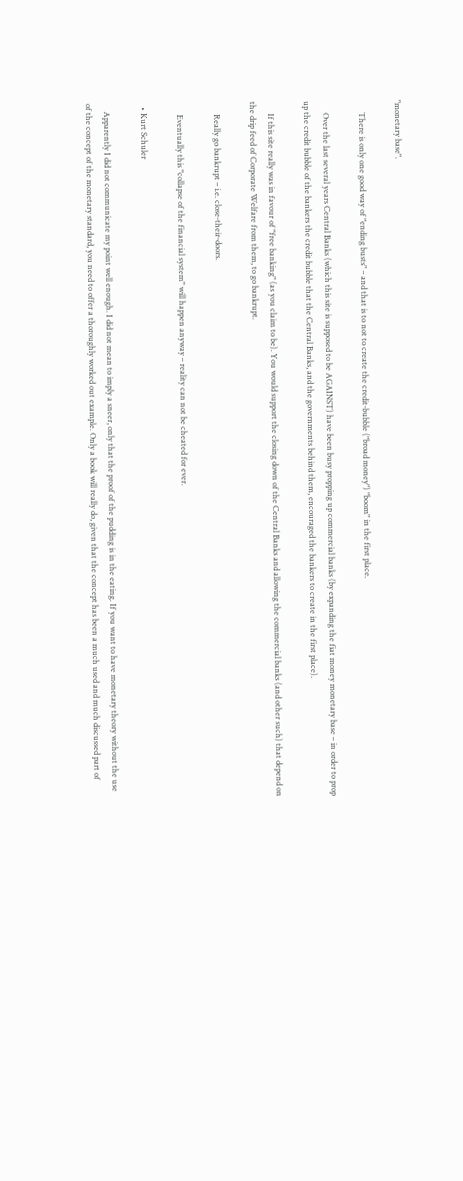"monetary base".

      There is only one good way of "ending busts" – and that is to not to create the credit-bubble ("broad money") "boom" in the first place.

      Over the last several years Central Banks (which this site is supposed to be AGAINST) have been busy propping up commercial banks (by expanding the fiat money monetary base – in order to prop up the credit bubble of the bankers the credit bubble that the Central Banks, and the governments behind them, encouraged the bankers to create in the first place).

      If this site really was in favour of "free banking" (as you claim to be). You would support the closing down of the Central Banks and allowing the commercial banks (and other such) that depend on the drip feed of Corporate Welfare from them, to go bankrupt.

      Really go bankrupt – i.e. close-their-doors.

      Eventually this "collapse of the financial system" will happen anyway – reality can not be cheated for ever.

  • Kurt Schuler

    Apparently I did not communicate my point well enough. I did not mean to imply a sneer, only that the proof of the pudding is in the eating. If you want to have monetary theory without the use of the concept of the monetary standard, you need to offer a thoroughly worked out example. Only a book will really do, given that the concept has been a much used and much discussed part of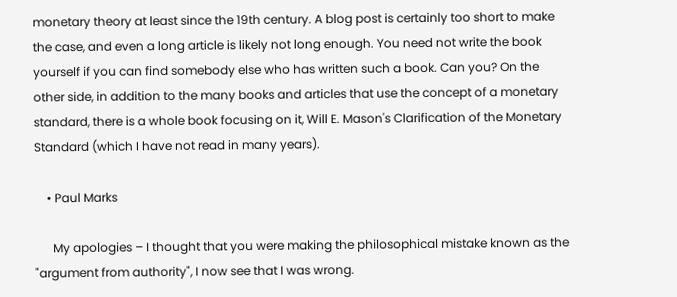monetary theory at least since the 19th century. A blog post is certainly too short to make the case, and even a long article is likely not long enough. You need not write the book yourself if you can find somebody else who has written such a book. Can you? On the other side, in addition to the many books and articles that use the concept of a monetary standard, there is a whole book focusing on it, Will E. Mason's Clarification of the Monetary Standard (which I have not read in many years).

    • Paul Marks

      My apologies – I thought that you were making the philosophical mistake known as the "argument from authority", I now see that I was wrong.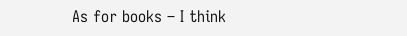As for books – I think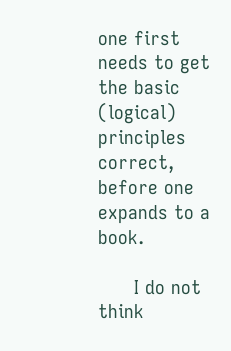one first needs to get the basic (logical) principles correct, before one expands to a book.

      I do not think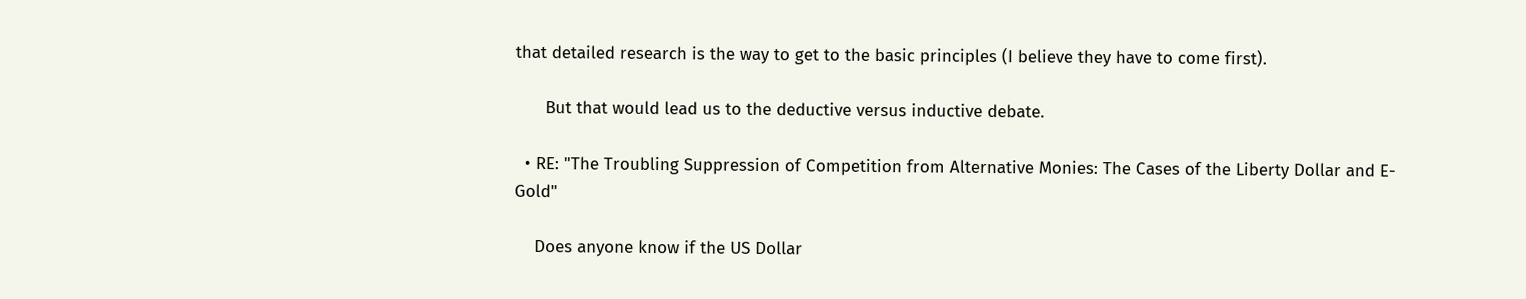that detailed research is the way to get to the basic principles (I believe they have to come first).

      But that would lead us to the deductive versus inductive debate.

  • RE: "The Troubling Suppression of Competition from Alternative Monies: The Cases of the Liberty Dollar and E-Gold"

    Does anyone know if the US Dollar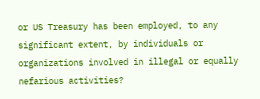or US Treasury has been employed, to any significant extent, by individuals or organizations involved in illegal or equally nefarious activities?